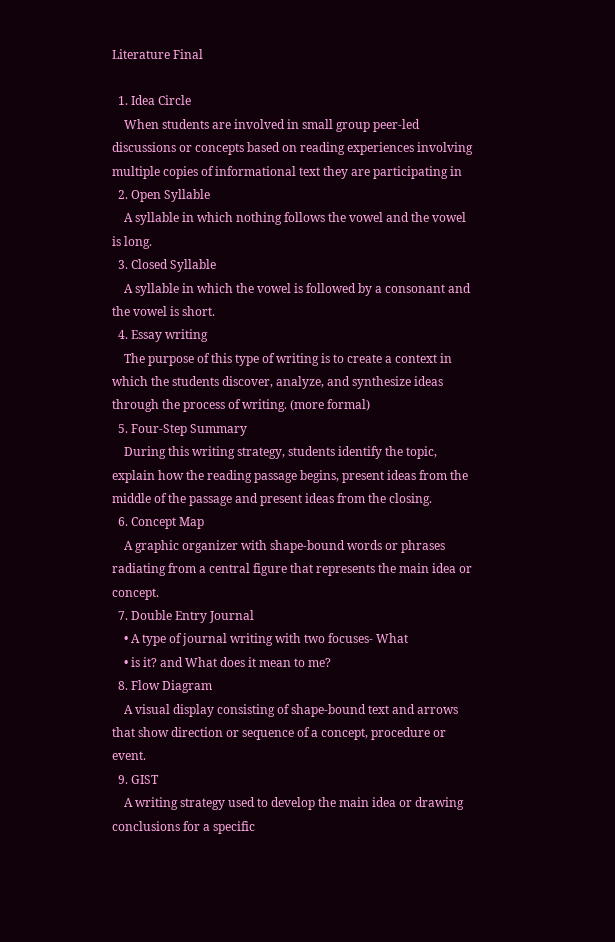Literature Final

  1. Idea Circle
    When students are involved in small group peer-led discussions or concepts based on reading experiences involving multiple copies of informational text they are participating in
  2. Open Syllable
    A syllable in which nothing follows the vowel and the vowel is long.
  3. Closed Syllable
    A syllable in which the vowel is followed by a consonant and the vowel is short.
  4. Essay writing
    The purpose of this type of writing is to create a context in which the students discover, analyze, and synthesize ideas through the process of writing. (more formal)
  5. Four-Step Summary
    During this writing strategy, students identify the topic, explain how the reading passage begins, present ideas from the middle of the passage and present ideas from the closing.
  6. Concept Map
    A graphic organizer with shape-bound words or phrases radiating from a central figure that represents the main idea or concept.
  7. Double Entry Journal
    • A type of journal writing with two focuses- What
    • is it? and What does it mean to me?
  8. Flow Diagram
    A visual display consisting of shape-bound text and arrows that show direction or sequence of a concept, procedure or event.
  9. GIST
    A writing strategy used to develop the main idea or drawing conclusions for a specific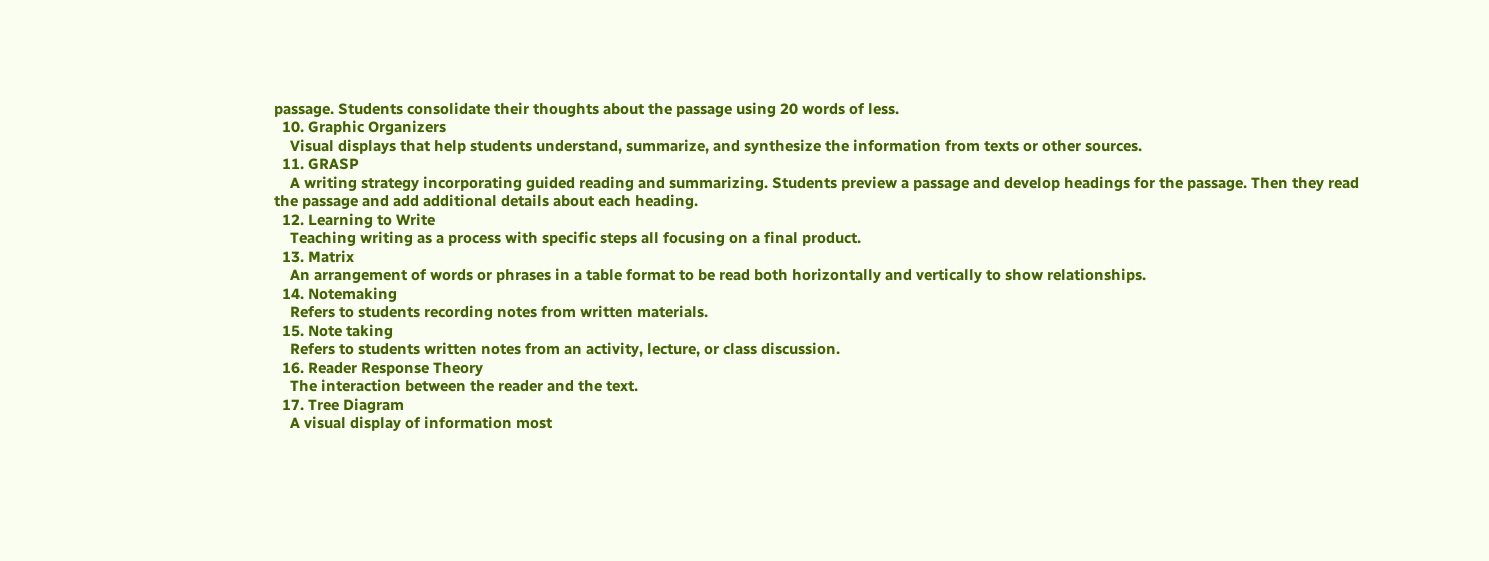passage. Students consolidate their thoughts about the passage using 20 words of less.
  10. Graphic Organizers
    Visual displays that help students understand, summarize, and synthesize the information from texts or other sources.
  11. GRASP
    A writing strategy incorporating guided reading and summarizing. Students preview a passage and develop headings for the passage. Then they read the passage and add additional details about each heading.
  12. Learning to Write
    Teaching writing as a process with specific steps all focusing on a final product.
  13. Matrix
    An arrangement of words or phrases in a table format to be read both horizontally and vertically to show relationships.
  14. Notemaking
    Refers to students recording notes from written materials.
  15. Note taking
    Refers to students written notes from an activity, lecture, or class discussion.
  16. Reader Response Theory
    The interaction between the reader and the text.
  17. Tree Diagram
    A visual display of information most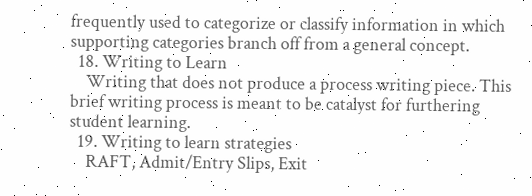frequently used to categorize or classify information in which supporting categories branch off from a general concept.
  18. Writing to Learn
    Writing that does not produce a process writing piece. This brief writing process is meant to be catalyst for furthering student learning.
  19. Writing to learn strategies
    RAFT, Admit/Entry Slips, Exit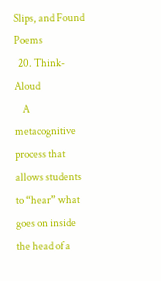Slips, and Found Poems
  20. Think-Aloud
    A metacognitive process that allows students to “hear” what goes on inside the head of a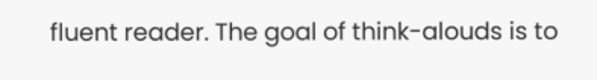fluent reader. The goal of think-alouds is to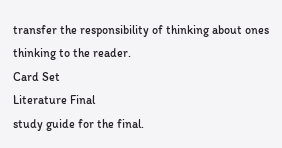transfer the responsibility of thinking about ones thinking to the reader.
Card Set
Literature Final
study guide for the final.